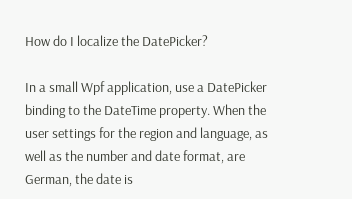How do I localize the DatePicker?

In a small Wpf application, use a DatePicker binding to the DateTime property. When the user settings for the region and language, as well as the number and date format, are German, the date is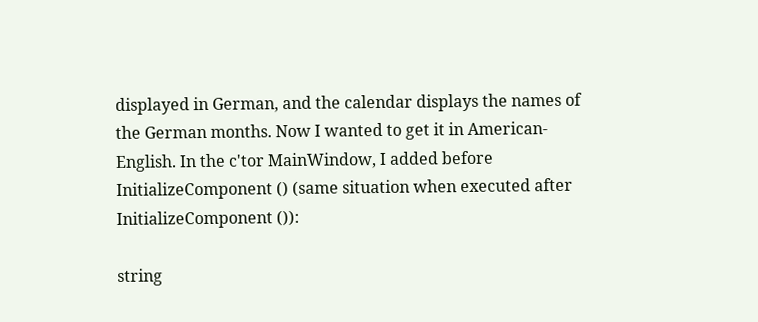displayed in German, and the calendar displays the names of the German months. Now I wanted to get it in American-English. In the c'tor MainWindow, I added before InitializeComponent () (same situation when executed after InitializeComponent ()):

string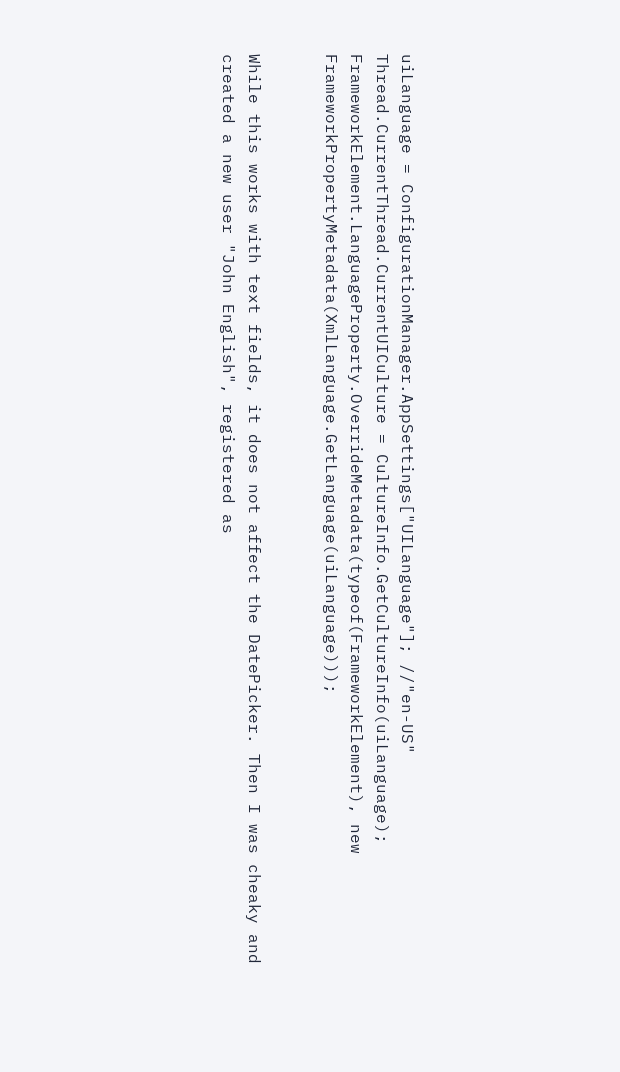uiLanguage = ConfigurationManager.AppSettings["UILanguage"]; //"en-US"
Thread.CurrentThread.CurrentUICulture = CultureInfo.GetCultureInfo(uiLanguage);
FrameworkElement.LanguageProperty.OverrideMetadata(typeof(FrameworkElement), new FrameworkPropertyMetadata(XmlLanguage.GetLanguage(uiLanguage)));


While this works with text fields, it does not affect the DatePicker. Then I was cheaky and created a new user "John English", registered as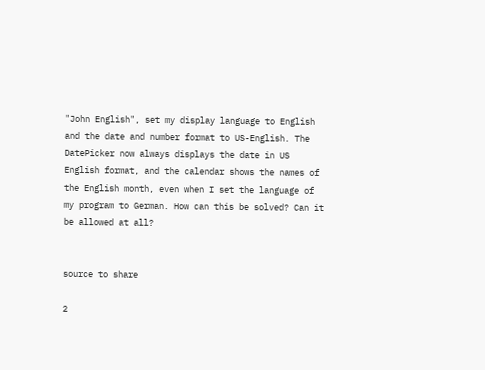"John English", set my display language to English and the date and number format to US-English. The DatePicker now always displays the date in US English format, and the calendar shows the names of the English month, even when I set the language of my program to German. How can this be solved? Can it be allowed at all?


source to share

2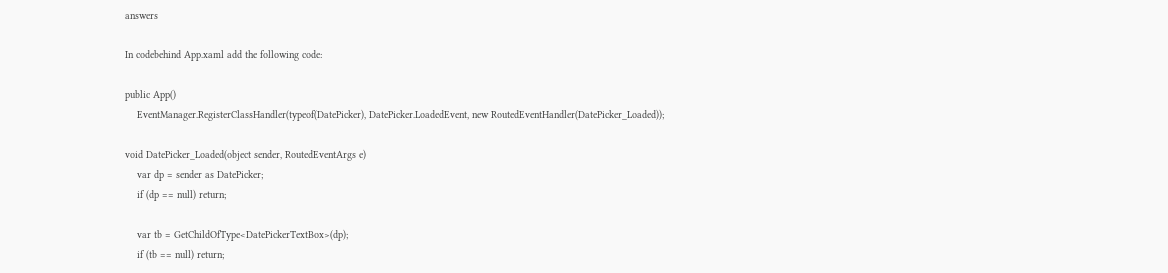answers

In codebehind App.xaml add the following code:

public App()
    EventManager.RegisterClassHandler(typeof(DatePicker), DatePicker.LoadedEvent, new RoutedEventHandler(DatePicker_Loaded));

void DatePicker_Loaded(object sender, RoutedEventArgs e)
    var dp = sender as DatePicker;
    if (dp == null) return;

    var tb = GetChildOfType<DatePickerTextBox>(dp);
    if (tb == null) return;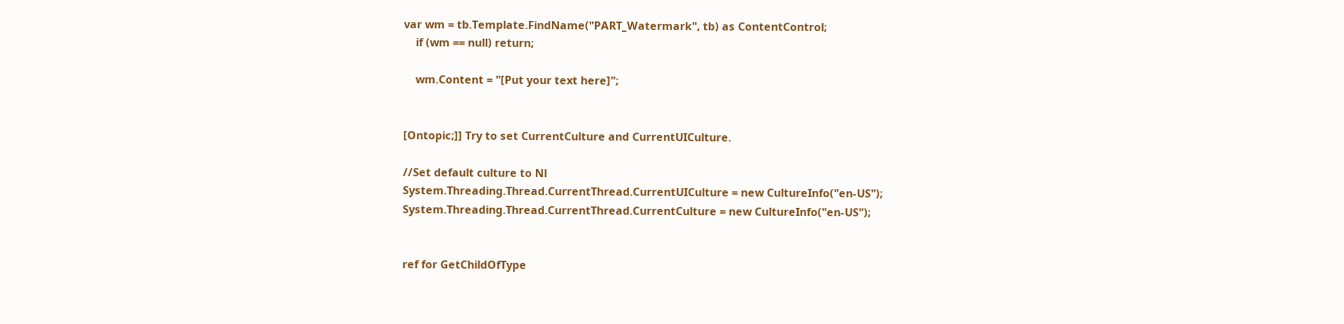var wm = tb.Template.FindName("PART_Watermark", tb) as ContentControl;
    if (wm == null) return;

    wm.Content = "[Put your text here]";


[Ontopic;]] Try to set CurrentCulture and CurrentUICulture.

//Set default culture to Nl
System.Threading.Thread.CurrentThread.CurrentUICulture = new CultureInfo("en-US");
System.Threading.Thread.CurrentThread.CurrentCulture = new CultureInfo("en-US");


ref for GetChildOfType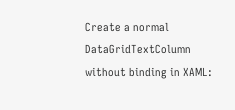Create a normal DataGridTextColumn without binding in XAML: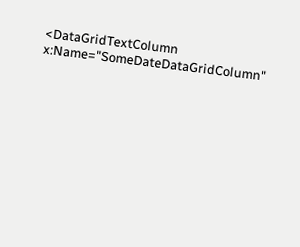<DataGridTextColumn x:Name="SomeDateDataGridColumn"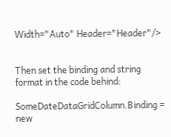Width="Auto" Header="Header"/>


Then set the binding and string format in the code behind:

SomeDateDataGridColumn.Binding = new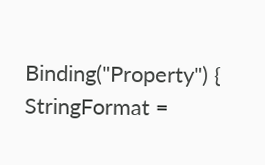Binding("Property") { StringFormat =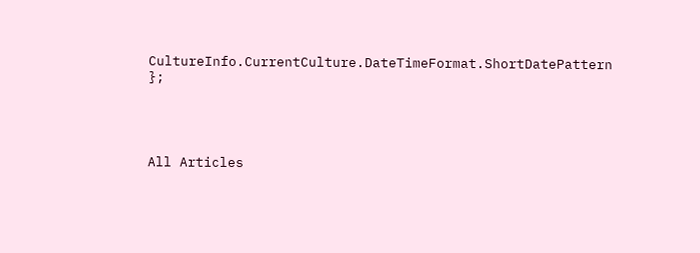CultureInfo.CurrentCulture.DateTimeFormat.ShortDatePattern };




All Articles